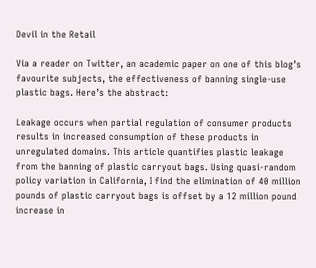Devil in the Retail

Via a reader on Twitter, an academic paper on one of this blog’s favourite subjects, the effectiveness of banning single-use plastic bags. Here’s the abstract:

Leakage occurs when partial regulation of consumer products results in increased consumption of these products in unregulated domains. This article quantifies plastic leakage from the banning of plastic carryout bags. Using quasi-random policy variation in California, I find the elimination of 40 million pounds of plastic carryout bags is offset by a 12 million pound increase in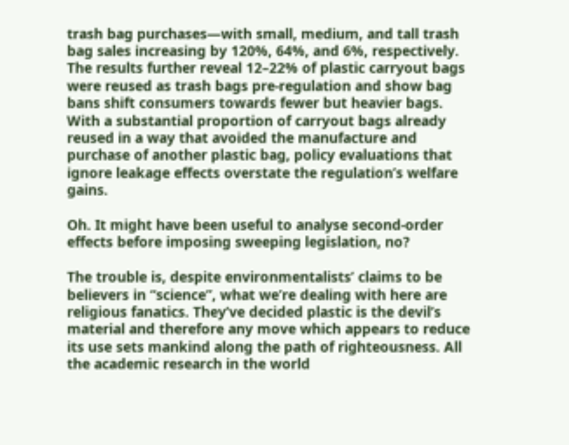trash bag purchases—with small, medium, and tall trash bag sales increasing by 120%, 64%, and 6%, respectively. The results further reveal 12–22% of plastic carryout bags were reused as trash bags pre-regulation and show bag bans shift consumers towards fewer but heavier bags. With a substantial proportion of carryout bags already reused in a way that avoided the manufacture and purchase of another plastic bag, policy evaluations that ignore leakage effects overstate the regulation’s welfare gains.

Oh. It might have been useful to analyse second-order effects before imposing sweeping legislation, no?

The trouble is, despite environmentalists’ claims to be believers in “science”, what we’re dealing with here are religious fanatics. They’ve decided plastic is the devil’s material and therefore any move which appears to reduce its use sets mankind along the path of righteousness. All the academic research in the world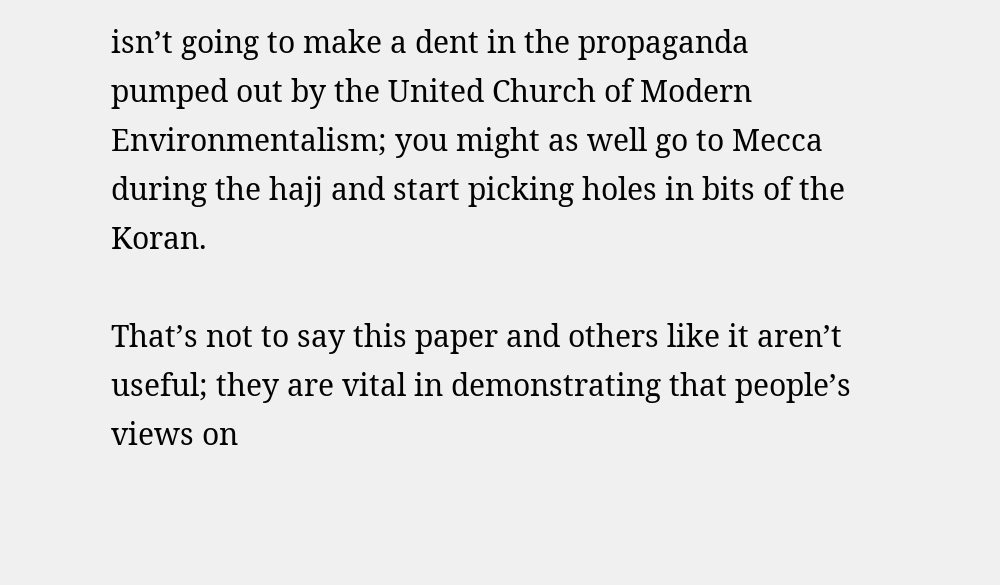isn’t going to make a dent in the propaganda pumped out by the United Church of Modern Environmentalism; you might as well go to Mecca during the hajj and start picking holes in bits of the Koran.

That’s not to say this paper and others like it aren’t useful; they are vital in demonstrating that people’s views on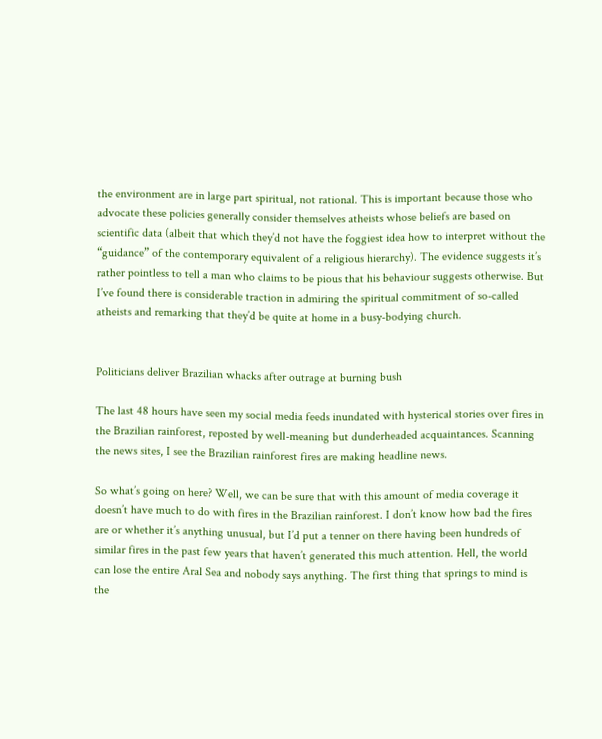the environment are in large part spiritual, not rational. This is important because those who advocate these policies generally consider themselves atheists whose beliefs are based on scientific data (albeit that which they’d not have the foggiest idea how to interpret without the “guidance” of the contemporary equivalent of a religious hierarchy). The evidence suggests it’s rather pointless to tell a man who claims to be pious that his behaviour suggests otherwise. But I’ve found there is considerable traction in admiring the spiritual commitment of so-called atheists and remarking that they’d be quite at home in a busy-bodying church.


Politicians deliver Brazilian whacks after outrage at burning bush

The last 48 hours have seen my social media feeds inundated with hysterical stories over fires in the Brazilian rainforest, reposted by well-meaning but dunderheaded acquaintances. Scanning the news sites, I see the Brazilian rainforest fires are making headline news.

So what’s going on here? Well, we can be sure that with this amount of media coverage it doesn’t have much to do with fires in the Brazilian rainforest. I don’t know how bad the fires are or whether it’s anything unusual, but I’d put a tenner on there having been hundreds of similar fires in the past few years that haven’t generated this much attention. Hell, the world can lose the entire Aral Sea and nobody says anything. The first thing that springs to mind is the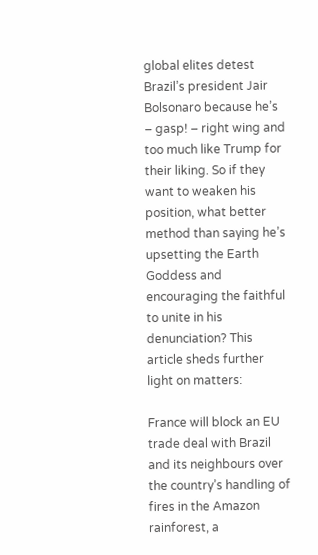global elites detest Brazil’s president Jair Bolsonaro because he’s – gasp! – right wing and too much like Trump for their liking. So if they want to weaken his position, what better method than saying he’s upsetting the Earth Goddess and encouraging the faithful to unite in his denunciation? This article sheds further light on matters:

France will block an EU trade deal with Brazil and its neighbours over the country’s handling of fires in the Amazon rainforest, a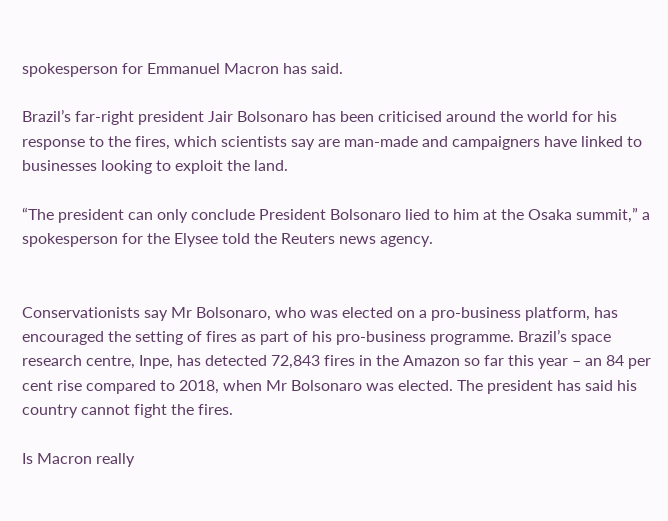spokesperson for Emmanuel Macron has said.

Brazil’s far-right president Jair Bolsonaro has been criticised around the world for his response to the fires, which scientists say are man-made and campaigners have linked to businesses looking to exploit the land.

“The president can only conclude President Bolsonaro lied to him at the Osaka summit,” a spokesperson for the Elysee told the Reuters news agency.


Conservationists say Mr Bolsonaro, who was elected on a pro-business platform, has encouraged the setting of fires as part of his pro-business programme. Brazil’s space research centre, Inpe, has detected 72,843 fires in the Amazon so far this year – an 84 per cent rise compared to 2018, when Mr Bolsonaro was elected. The president has said his country cannot fight the fires.

Is Macron really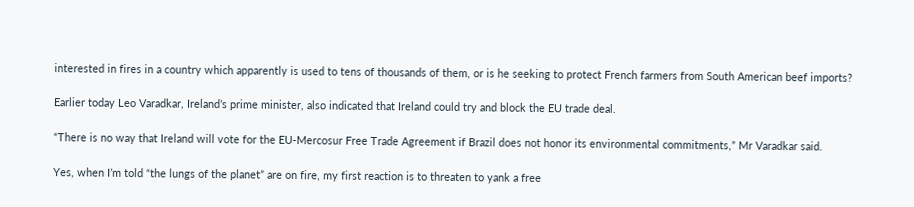interested in fires in a country which apparently is used to tens of thousands of them, or is he seeking to protect French farmers from South American beef imports?

Earlier today Leo Varadkar, Ireland’s prime minister, also indicated that Ireland could try and block the EU trade deal.

“There is no way that Ireland will vote for the EU-Mercosur Free Trade Agreement if Brazil does not honor its environmental commitments,” Mr Varadkar said.

Yes, when I’m told “the lungs of the planet” are on fire, my first reaction is to threaten to yank a free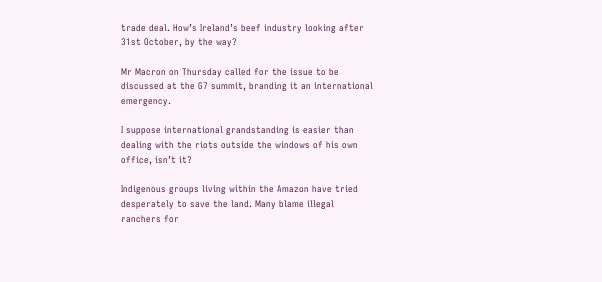trade deal. How’s Ireland’s beef industry looking after 31st October, by the way?

Mr Macron on Thursday called for the issue to be discussed at the G7 summit, branding it an international emergency.

I suppose international grandstanding is easier than dealing with the riots outside the windows of his own office, isn’t it?

Indigenous groups living within the Amazon have tried desperately to save the land. Many blame illegal ranchers for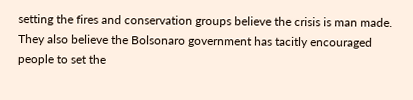setting the fires and conservation groups believe the crisis is man made. They also believe the Bolsonaro government has tacitly encouraged people to set the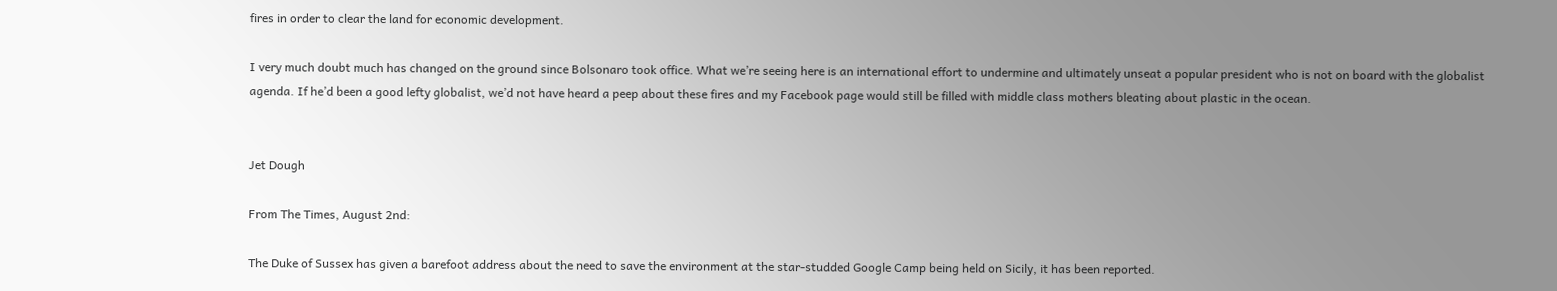fires in order to clear the land for economic development.

I very much doubt much has changed on the ground since Bolsonaro took office. What we’re seeing here is an international effort to undermine and ultimately unseat a popular president who is not on board with the globalist agenda. If he’d been a good lefty globalist, we’d not have heard a peep about these fires and my Facebook page would still be filled with middle class mothers bleating about plastic in the ocean.


Jet Dough

From The Times, August 2nd:

The Duke of Sussex has given a barefoot address about the need to save the environment at the star-studded Google Camp being held on Sicily, it has been reported.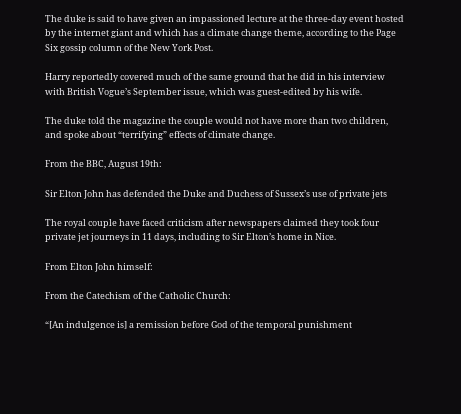The duke is said to have given an impassioned lecture at the three-day event hosted by the internet giant and which has a climate change theme, according to the Page Six gossip column of the New York Post.

Harry reportedly covered much of the same ground that he did in his interview with British Vogue’s September issue, which was guest-edited by his wife.

The duke told the magazine the couple would not have more than two children, and spoke about “terrifying” effects of climate change.

From the BBC, August 19th:

Sir Elton John has defended the Duke and Duchess of Sussex’s use of private jets

The royal couple have faced criticism after newspapers claimed they took four private jet journeys in 11 days, including to Sir Elton’s home in Nice.

From Elton John himself:

From the Catechism of the Catholic Church:

“[An indulgence is] a remission before God of the temporal punishment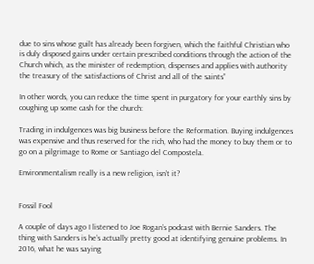due to sins whose guilt has already been forgiven, which the faithful Christian who is duly disposed gains under certain prescribed conditions through the action of the Church which, as the minister of redemption, dispenses and applies with authority the treasury of the satisfactions of Christ and all of the saints”

In other words, you can reduce the time spent in purgatory for your earthly sins by coughing up some cash for the church:

Trading in indulgences was big business before the Reformation. Buying indulgences was expensive and thus reserved for the rich, who had the money to buy them or to go on a pilgrimage to Rome or Santiago del Compostela.

Environmentalism really is a new religion, isn’t it?


Fossil Fool

A couple of days ago I listened to Joe Rogan’s podcast with Bernie Sanders. The thing with Sanders is he’s actually pretty good at identifying genuine problems. In 2016, what he was saying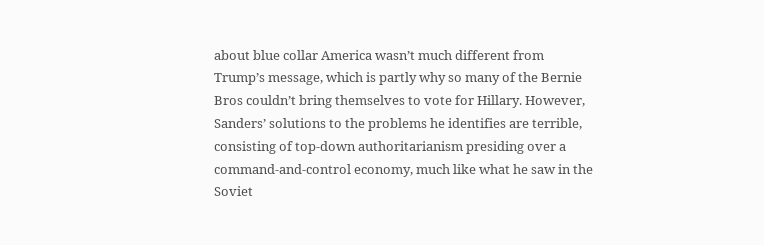about blue collar America wasn’t much different from Trump’s message, which is partly why so many of the Bernie Bros couldn’t bring themselves to vote for Hillary. However, Sanders’ solutions to the problems he identifies are terrible, consisting of top-down authoritarianism presiding over a command-and-control economy, much like what he saw in the Soviet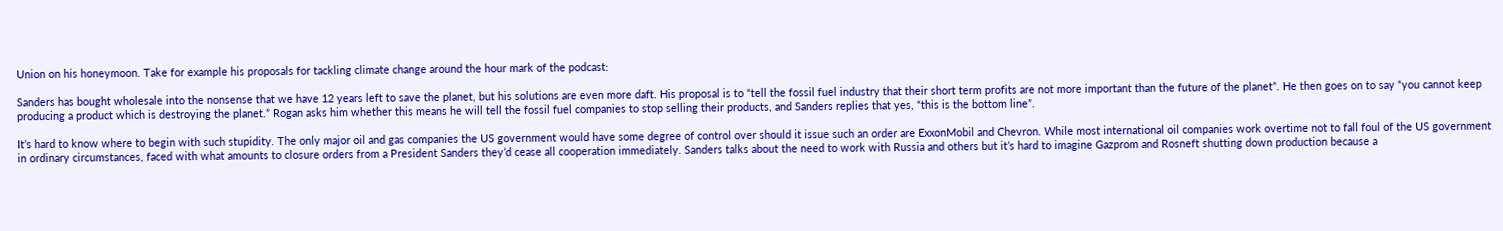Union on his honeymoon. Take for example his proposals for tackling climate change around the hour mark of the podcast:

Sanders has bought wholesale into the nonsense that we have 12 years left to save the planet, but his solutions are even more daft. His proposal is to “tell the fossil fuel industry that their short term profits are not more important than the future of the planet”. He then goes on to say “you cannot keep producing a product which is destroying the planet.” Rogan asks him whether this means he will tell the fossil fuel companies to stop selling their products, and Sanders replies that yes, “this is the bottom line”.

It’s hard to know where to begin with such stupidity. The only major oil and gas companies the US government would have some degree of control over should it issue such an order are ExxonMobil and Chevron. While most international oil companies work overtime not to fall foul of the US government in ordinary circumstances, faced with what amounts to closure orders from a President Sanders they’d cease all cooperation immediately. Sanders talks about the need to work with Russia and others but it’s hard to imagine Gazprom and Rosneft shutting down production because a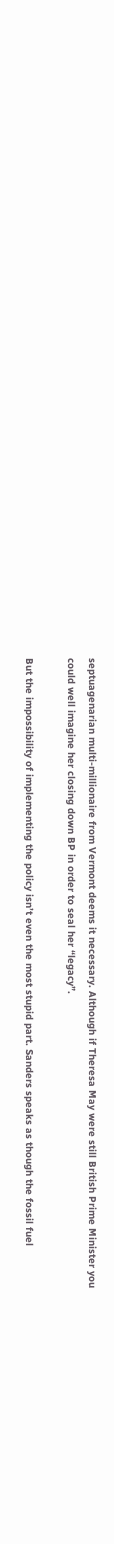septuagenarian multi-millionaire from Vermont deems it necessary. Although if Theresa May were still British Prime Minister you could well imagine her closing down BP in order to seal her “legacy”.

But the impossibility of implementing the policy isn’t even the most stupid part. Sanders speaks as though the fossil fuel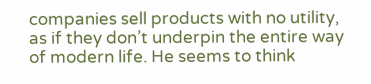companies sell products with no utility, as if they don’t underpin the entire way of modern life. He seems to think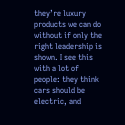they’re luxury products we can do without if only the right leadership is shown. I see this with a lot of people: they think cars should be electric, and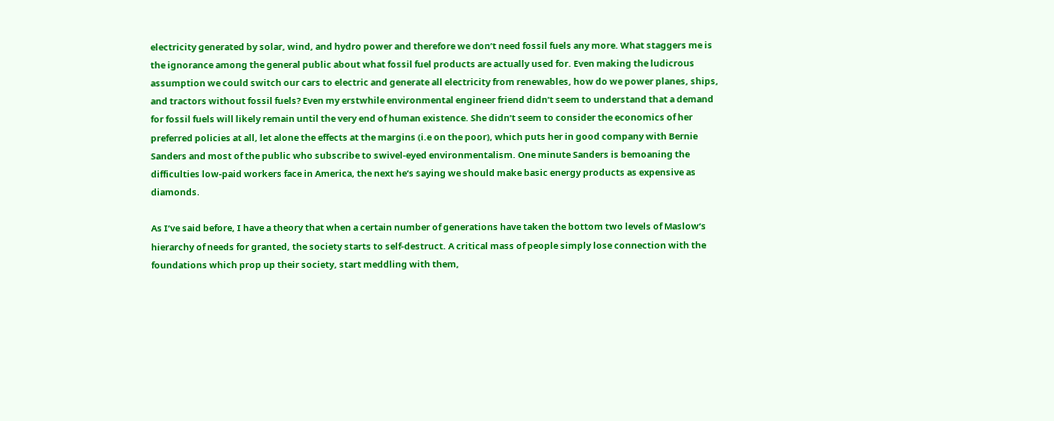electricity generated by solar, wind, and hydro power and therefore we don’t need fossil fuels any more. What staggers me is the ignorance among the general public about what fossil fuel products are actually used for. Even making the ludicrous assumption we could switch our cars to electric and generate all electricity from renewables, how do we power planes, ships, and tractors without fossil fuels? Even my erstwhile environmental engineer friend didn’t seem to understand that a demand for fossil fuels will likely remain until the very end of human existence. She didn’t seem to consider the economics of her preferred policies at all, let alone the effects at the margins (i.e on the poor), which puts her in good company with Bernie Sanders and most of the public who subscribe to swivel-eyed environmentalism. One minute Sanders is bemoaning the difficulties low-paid workers face in America, the next he’s saying we should make basic energy products as expensive as diamonds.

As I’ve said before, I have a theory that when a certain number of generations have taken the bottom two levels of Maslow’s hierarchy of needs for granted, the society starts to self-destruct. A critical mass of people simply lose connection with the foundations which prop up their society, start meddling with them,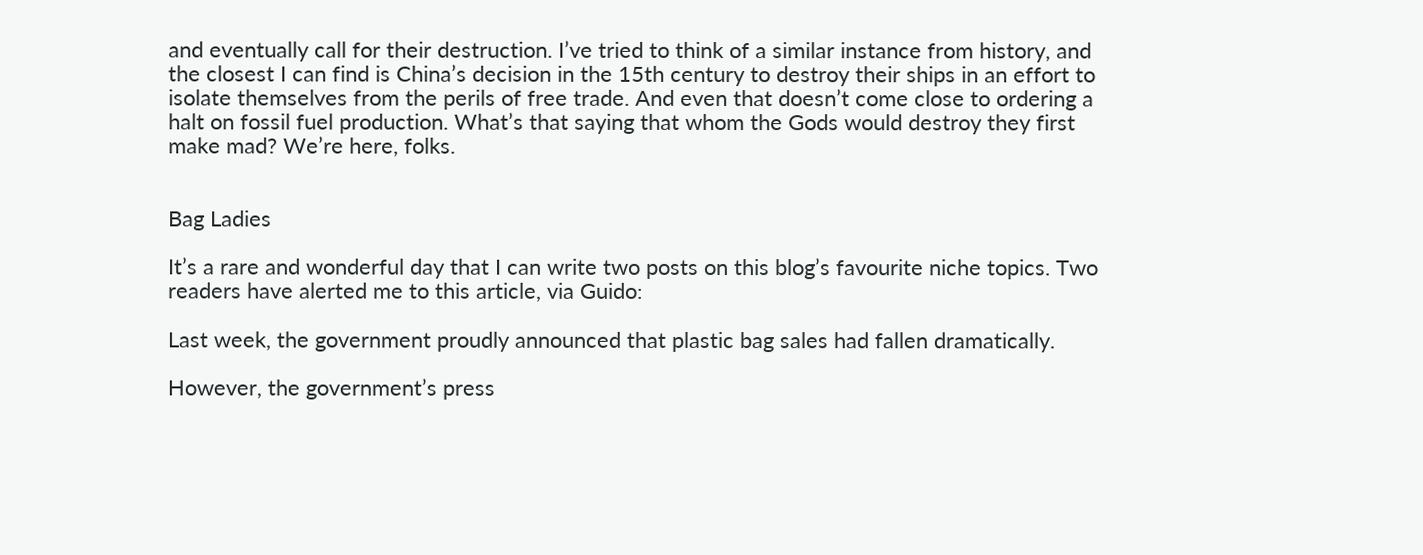and eventually call for their destruction. I’ve tried to think of a similar instance from history, and the closest I can find is China’s decision in the 15th century to destroy their ships in an effort to isolate themselves from the perils of free trade. And even that doesn’t come close to ordering a halt on fossil fuel production. What’s that saying that whom the Gods would destroy they first make mad? We’re here, folks.


Bag Ladies

It’s a rare and wonderful day that I can write two posts on this blog’s favourite niche topics. Two readers have alerted me to this article, via Guido:

Last week, the government proudly announced that plastic bag sales had fallen dramatically.

However, the government’s press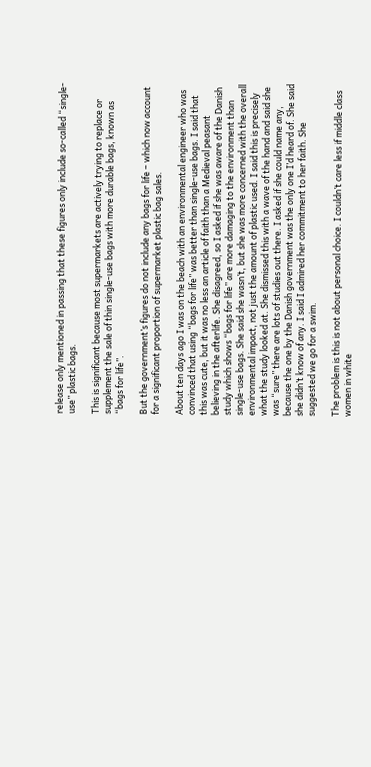release only mentioned in passing that these figures only include so-called “single-use” plastic bags.

This is significant because most supermarkets are actively trying to replace or supplement the sale of thin single-use bags with more durable bags, known as “bags for life”.

But the government’s figures do not include any bags for life – which now account for a significant proportion of supermarket plastic bag sales.

About ten days ago I was on the beach with an environmental engineer who was convinced that using “bags for life” was better than single-use bags. I said that this was cute, but it was no less an article of faith than a Medieval peasant believing in the afterlife. She disagreed, so I asked if she was aware of the Danish study which shows “bags for life” are more damaging to the environment than single-use bags. She said she wasn’t, but she was more concerned with the overall environmental impact, not just the amount of plastic used. I said this is precisely what the study looked at. She dismissed this with a wave of the hand and said she was “sure” there are lots of studies out there. I asked if she could name any, because the one by the Danish government was the only one I’d heard of. She said she didn’t know of any. I said I admired her commitment to her faith. She suggested we go for a swim.

The problem is this is not about personal choice. I couldn’t care less if middle class women in white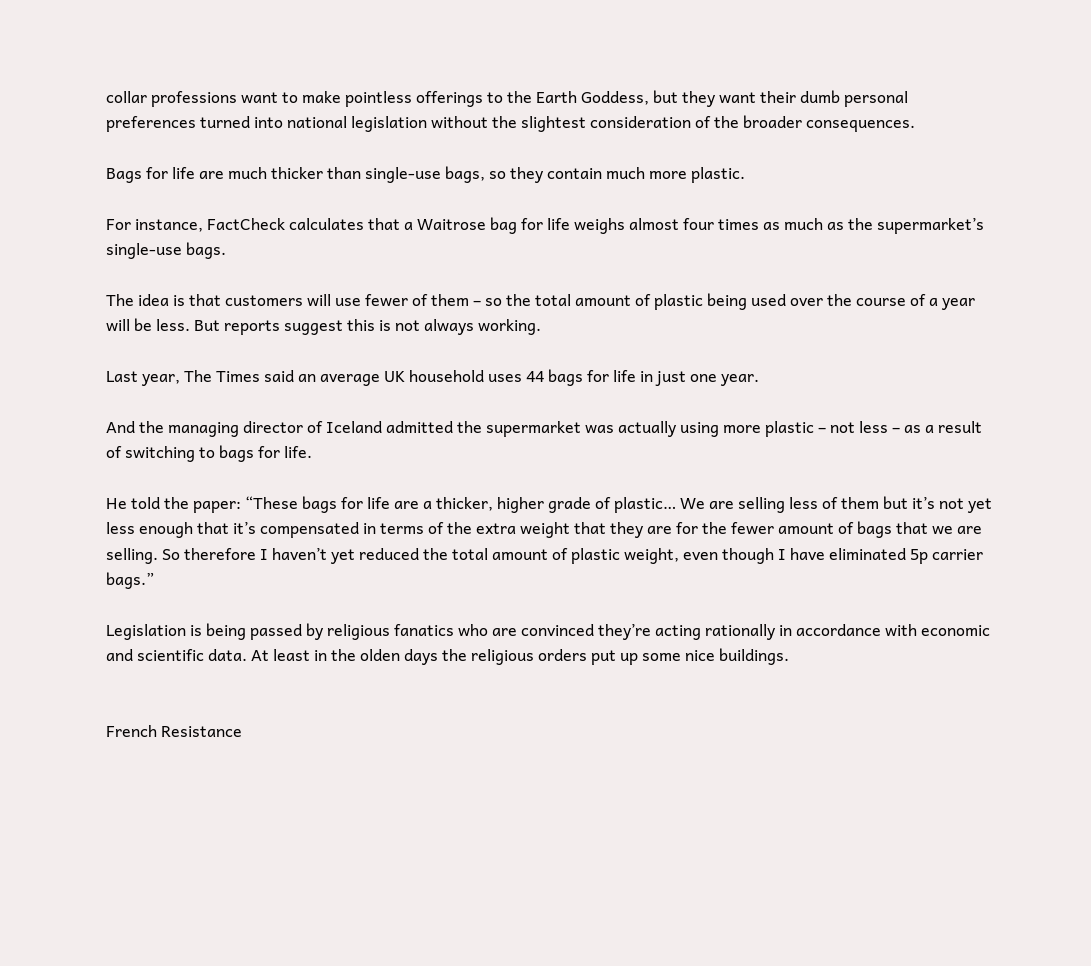collar professions want to make pointless offerings to the Earth Goddess, but they want their dumb personal preferences turned into national legislation without the slightest consideration of the broader consequences.

Bags for life are much thicker than single-use bags, so they contain much more plastic.

For instance, FactCheck calculates that a Waitrose bag for life weighs almost four times as much as the supermarket’s single-use bags.

The idea is that customers will use fewer of them – so the total amount of plastic being used over the course of a year will be less. But reports suggest this is not always working.

Last year, The Times said an average UK household uses 44 bags for life in just one year.

And the managing director of Iceland admitted the supermarket was actually using more plastic – not less – as a result of switching to bags for life.

He told the paper: “These bags for life are a thicker, higher grade of plastic… We are selling less of them but it’s not yet less enough that it’s compensated in terms of the extra weight that they are for the fewer amount of bags that we are selling. So therefore I haven’t yet reduced the total amount of plastic weight, even though I have eliminated 5p carrier bags.”

Legislation is being passed by religious fanatics who are convinced they’re acting rationally in accordance with economic and scientific data. At least in the olden days the religious orders put up some nice buildings.


French Resistance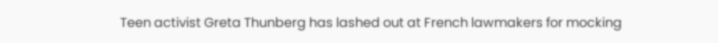Teen activist Greta Thunberg has lashed out at French lawmakers for mocking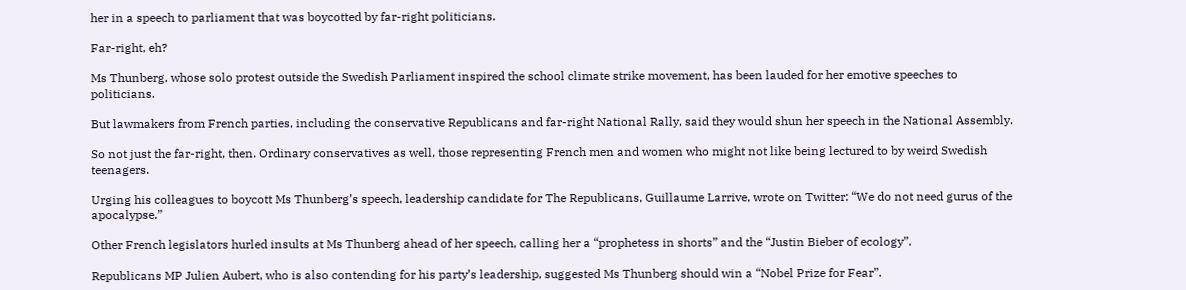her in a speech to parliament that was boycotted by far-right politicians.

Far-right, eh?

Ms Thunberg, whose solo protest outside the Swedish Parliament inspired the school climate strike movement, has been lauded for her emotive speeches to politicians.

But lawmakers from French parties, including the conservative Republicans and far-right National Rally, said they would shun her speech in the National Assembly.

So not just the far-right, then. Ordinary conservatives as well, those representing French men and women who might not like being lectured to by weird Swedish teenagers.

Urging his colleagues to boycott Ms Thunberg’s speech, leadership candidate for The Republicans, Guillaume Larrive, wrote on Twitter: “We do not need gurus of the apocalypse.”

Other French legislators hurled insults at Ms Thunberg ahead of her speech, calling her a “prophetess in shorts” and the “Justin Bieber of ecology”.

Republicans MP Julien Aubert, who is also contending for his party’s leadership, suggested Ms Thunberg should win a “Nobel Prize for Fear”.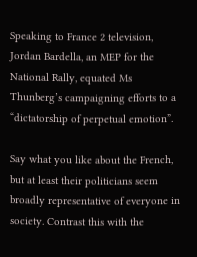Speaking to France 2 television, Jordan Bardella, an MEP for the National Rally, equated Ms Thunberg’s campaigning efforts to a “dictatorship of perpetual emotion”.

Say what you like about the French, but at least their politicians seem broadly representative of everyone in society. Contrast this with the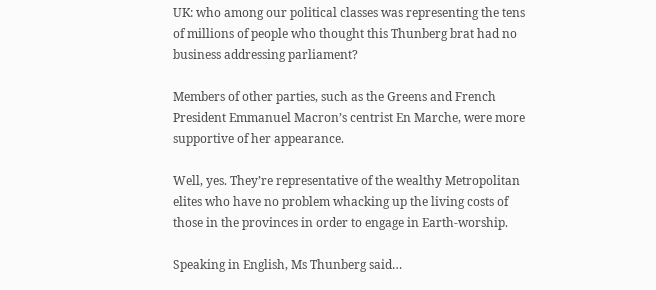UK: who among our political classes was representing the tens of millions of people who thought this Thunberg brat had no business addressing parliament?

Members of other parties, such as the Greens and French President Emmanuel Macron’s centrist En Marche, were more supportive of her appearance.

Well, yes. They’re representative of the wealthy Metropolitan elites who have no problem whacking up the living costs of those in the provinces in order to engage in Earth-worship.

Speaking in English, Ms Thunberg said…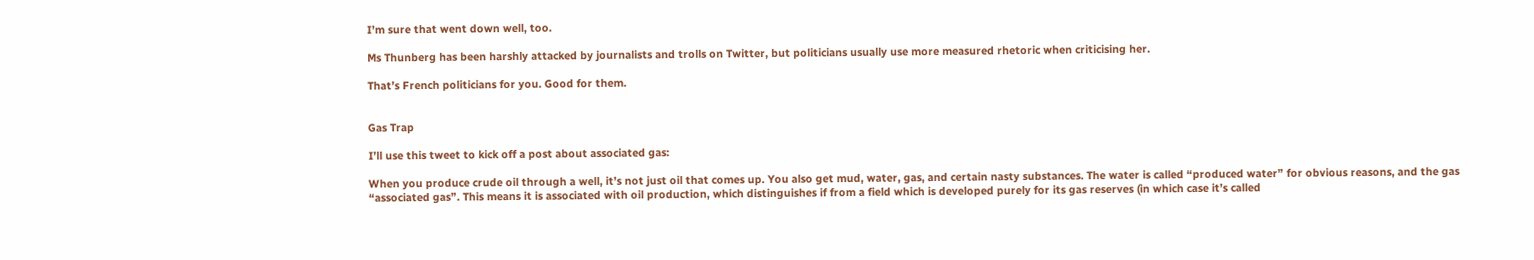I’m sure that went down well, too.

Ms Thunberg has been harshly attacked by journalists and trolls on Twitter, but politicians usually use more measured rhetoric when criticising her.

That’s French politicians for you. Good for them.


Gas Trap

I’ll use this tweet to kick off a post about associated gas:

When you produce crude oil through a well, it’s not just oil that comes up. You also get mud, water, gas, and certain nasty substances. The water is called “produced water” for obvious reasons, and the gas “associated gas”. This means it is associated with oil production, which distinguishes if from a field which is developed purely for its gas reserves (in which case it’s called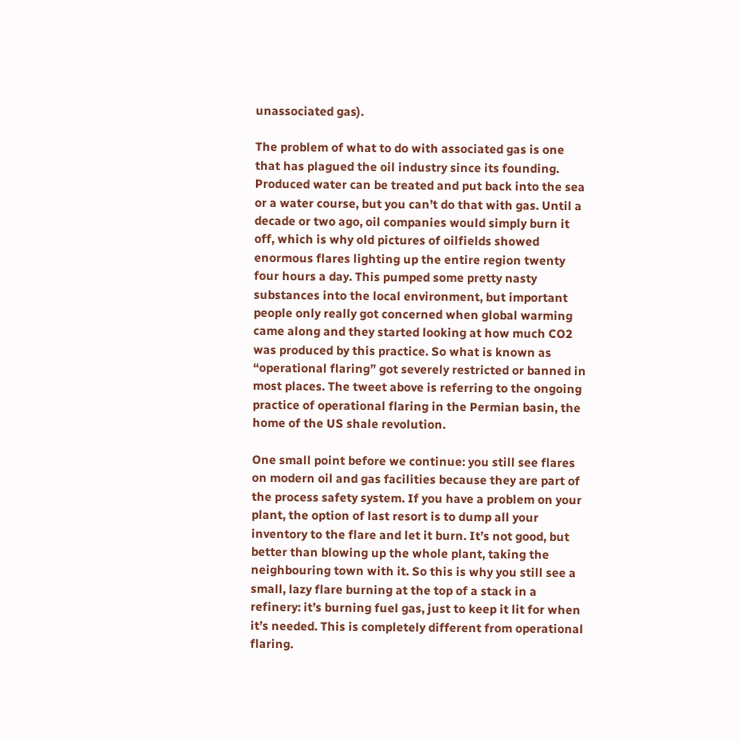unassociated gas).

The problem of what to do with associated gas is one that has plagued the oil industry since its founding. Produced water can be treated and put back into the sea or a water course, but you can’t do that with gas. Until a decade or two ago, oil companies would simply burn it off, which is why old pictures of oilfields showed enormous flares lighting up the entire region twenty four hours a day. This pumped some pretty nasty substances into the local environment, but important people only really got concerned when global warming came along and they started looking at how much CO2 was produced by this practice. So what is known as “operational flaring” got severely restricted or banned in most places. The tweet above is referring to the ongoing practice of operational flaring in the Permian basin, the home of the US shale revolution.

One small point before we continue: you still see flares on modern oil and gas facilities because they are part of the process safety system. If you have a problem on your plant, the option of last resort is to dump all your inventory to the flare and let it burn. It’s not good, but better than blowing up the whole plant, taking the neighbouring town with it. So this is why you still see a small, lazy flare burning at the top of a stack in a refinery: it’s burning fuel gas, just to keep it lit for when it’s needed. This is completely different from operational flaring.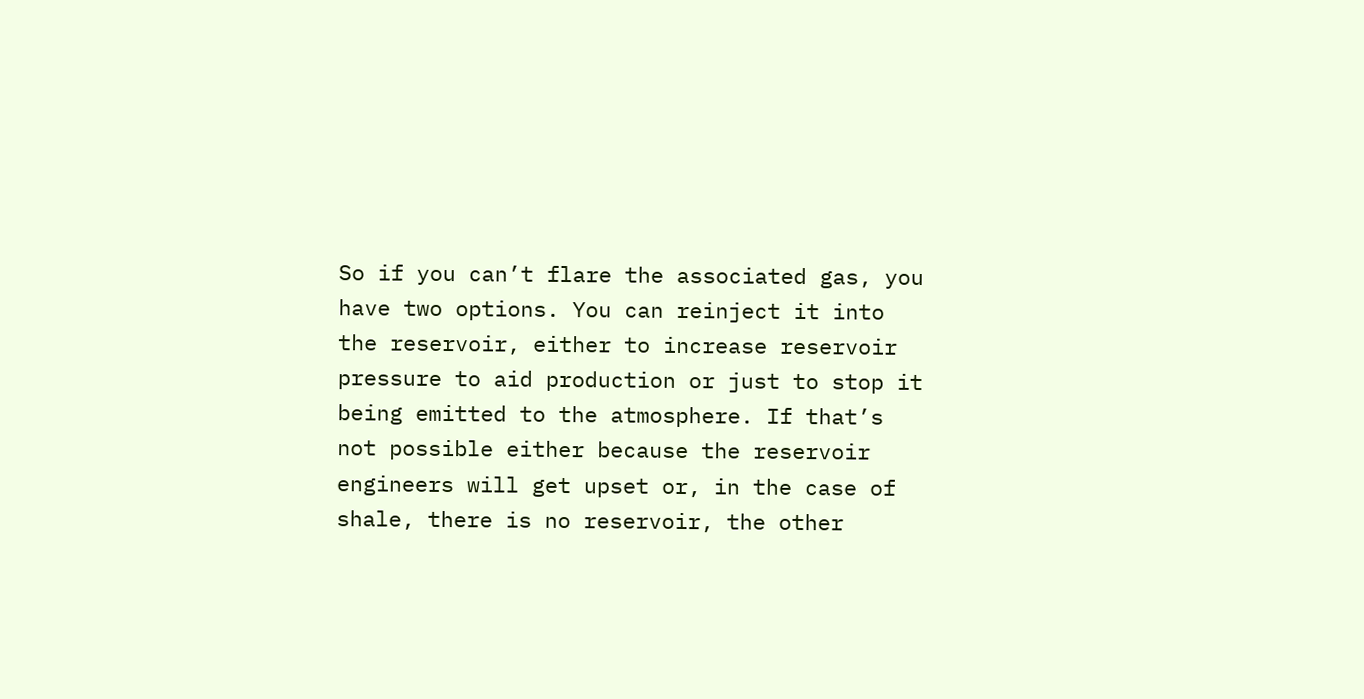So if you can’t flare the associated gas, you have two options. You can reinject it into the reservoir, either to increase reservoir pressure to aid production or just to stop it being emitted to the atmosphere. If that’s not possible either because the reservoir engineers will get upset or, in the case of shale, there is no reservoir, the other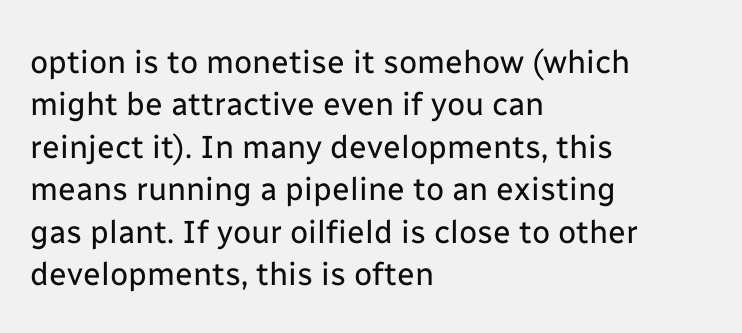option is to monetise it somehow (which might be attractive even if you can reinject it). In many developments, this means running a pipeline to an existing gas plant. If your oilfield is close to other developments, this is often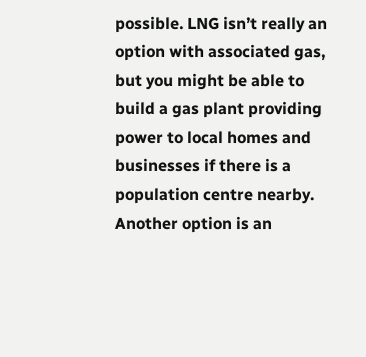possible. LNG isn’t really an option with associated gas, but you might be able to build a gas plant providing power to local homes and businesses if there is a population centre nearby. Another option is an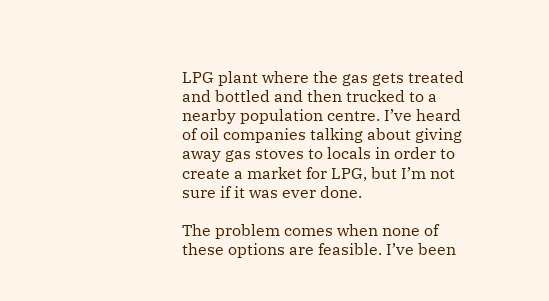LPG plant where the gas gets treated and bottled and then trucked to a nearby population centre. I’ve heard of oil companies talking about giving away gas stoves to locals in order to create a market for LPG, but I’m not sure if it was ever done.

The problem comes when none of these options are feasible. I’ve been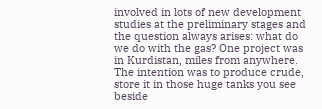involved in lots of new development studies at the preliminary stages and the question always arises: what do we do with the gas? One project was in Kurdistan, miles from anywhere. The intention was to produce crude, store it in those huge tanks you see beside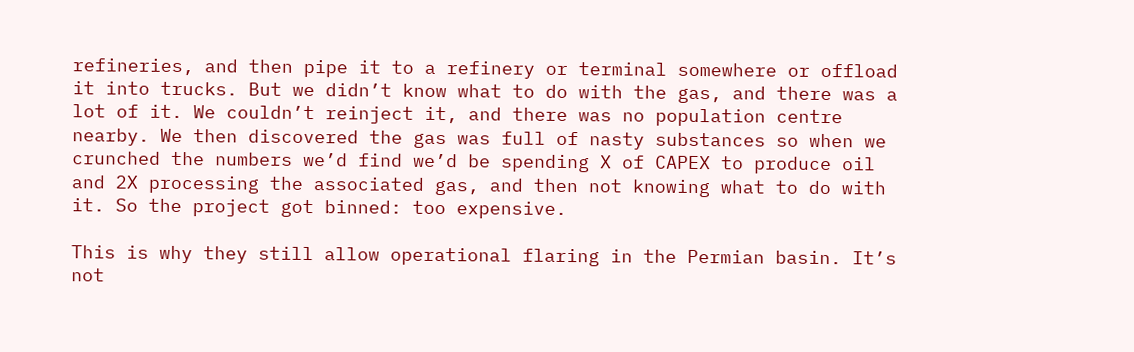refineries, and then pipe it to a refinery or terminal somewhere or offload it into trucks. But we didn’t know what to do with the gas, and there was a lot of it. We couldn’t reinject it, and there was no population centre nearby. We then discovered the gas was full of nasty substances so when we crunched the numbers we’d find we’d be spending X of CAPEX to produce oil and 2X processing the associated gas, and then not knowing what to do with it. So the project got binned: too expensive.

This is why they still allow operational flaring in the Permian basin. It’s not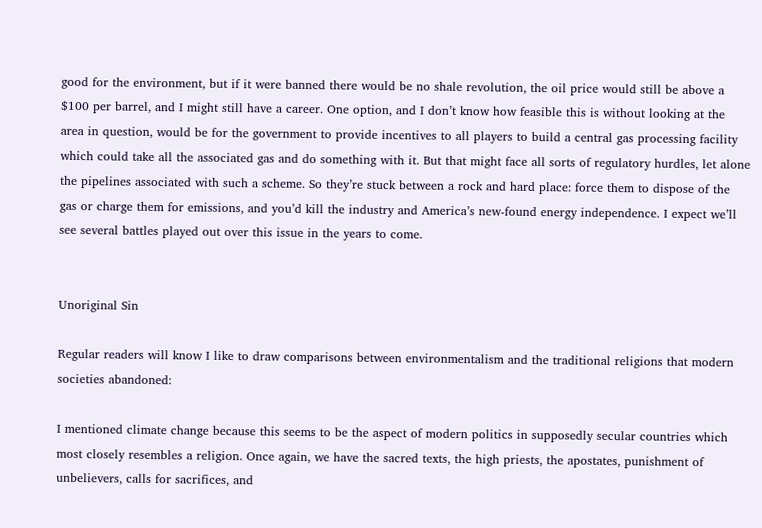good for the environment, but if it were banned there would be no shale revolution, the oil price would still be above a $100 per barrel, and I might still have a career. One option, and I don’t know how feasible this is without looking at the area in question, would be for the government to provide incentives to all players to build a central gas processing facility which could take all the associated gas and do something with it. But that might face all sorts of regulatory hurdles, let alone the pipelines associated with such a scheme. So they’re stuck between a rock and hard place: force them to dispose of the gas or charge them for emissions, and you’d kill the industry and America’s new-found energy independence. I expect we’ll see several battles played out over this issue in the years to come.


Unoriginal Sin

Regular readers will know I like to draw comparisons between environmentalism and the traditional religions that modern societies abandoned:

I mentioned climate change because this seems to be the aspect of modern politics in supposedly secular countries which most closely resembles a religion. Once again, we have the sacred texts, the high priests, the apostates, punishment of unbelievers, calls for sacrifices, and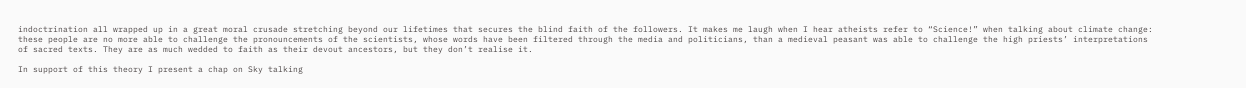indoctrination all wrapped up in a great moral crusade stretching beyond our lifetimes that secures the blind faith of the followers. It makes me laugh when I hear atheists refer to “Science!” when talking about climate change: these people are no more able to challenge the pronouncements of the scientists, whose words have been filtered through the media and politicians, than a medieval peasant was able to challenge the high priests’ interpretations of sacred texts. They are as much wedded to faith as their devout ancestors, but they don’t realise it.

In support of this theory I present a chap on Sky talking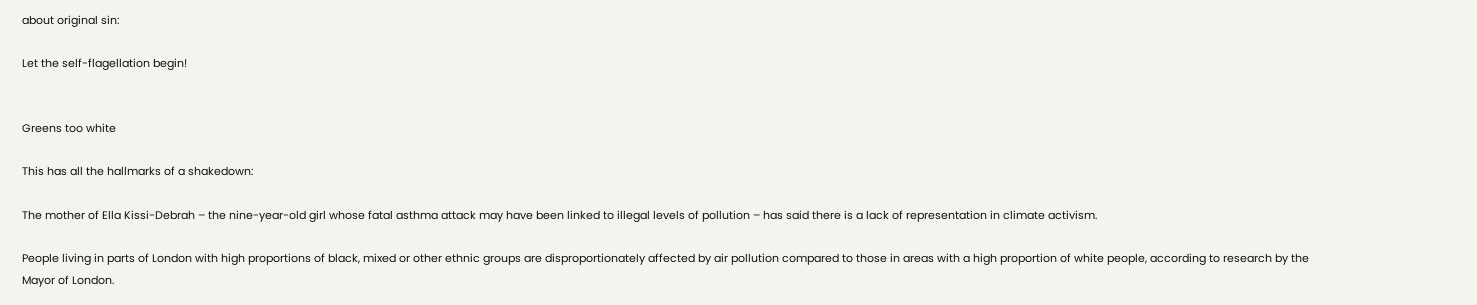about original sin:

Let the self-flagellation begin!


Greens too white

This has all the hallmarks of a shakedown:

The mother of Ella Kissi-Debrah – the nine-year-old girl whose fatal asthma attack may have been linked to illegal levels of pollution – has said there is a lack of representation in climate activism.

People living in parts of London with high proportions of black, mixed or other ethnic groups are disproportionately affected by air pollution compared to those in areas with a high proportion of white people, according to research by the Mayor of London.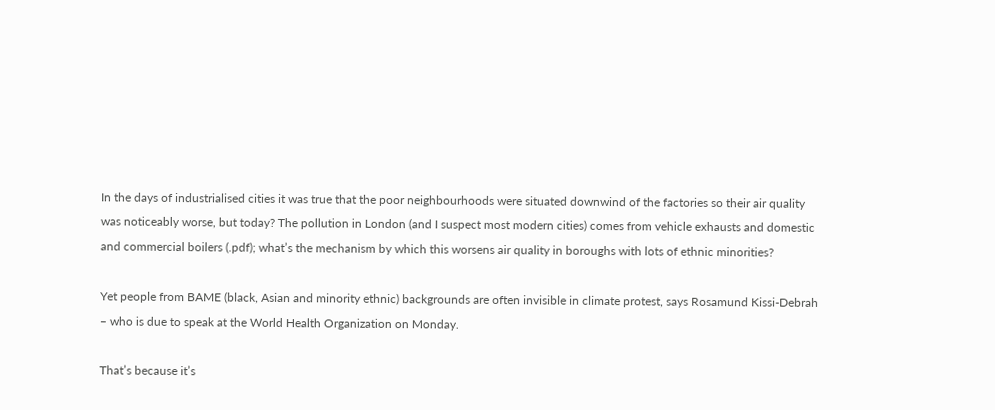In the days of industrialised cities it was true that the poor neighbourhoods were situated downwind of the factories so their air quality was noticeably worse, but today? The pollution in London (and I suspect most modern cities) comes from vehicle exhausts and domestic and commercial boilers (.pdf); what’s the mechanism by which this worsens air quality in boroughs with lots of ethnic minorities?

Yet people from BAME (black, Asian and minority ethnic) backgrounds are often invisible in climate protest, says Rosamund Kissi-Debrah – who is due to speak at the World Health Organization on Monday.

That’s because it’s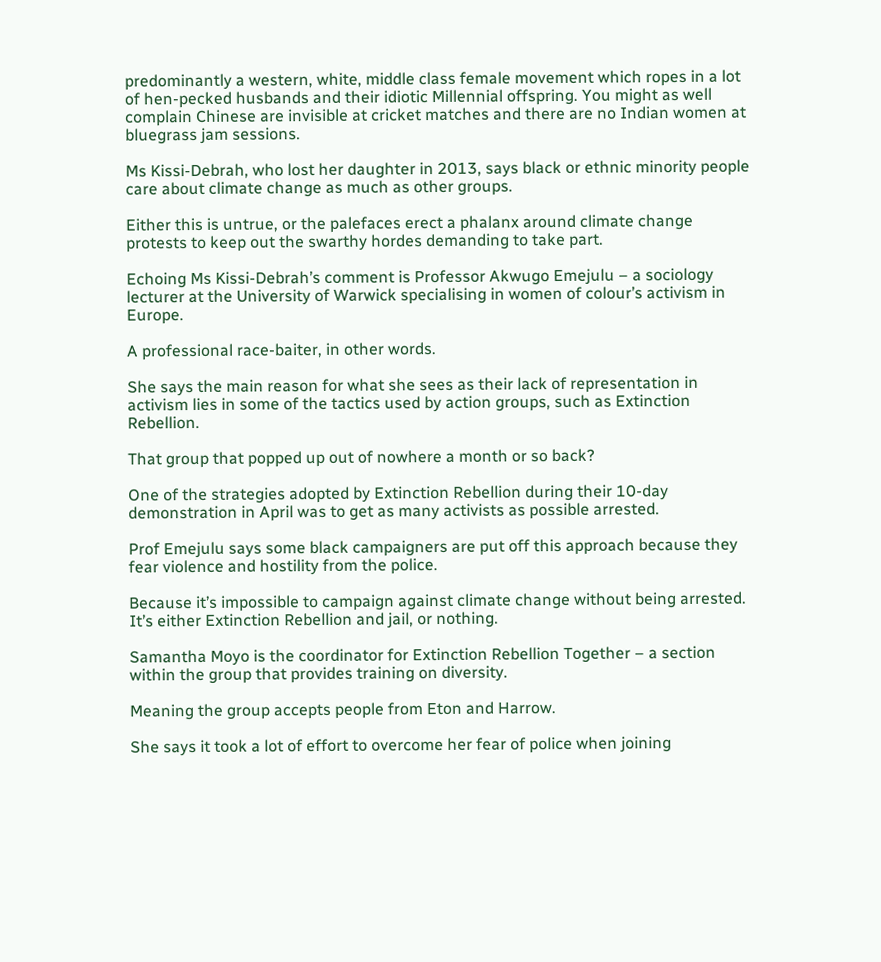predominantly a western, white, middle class female movement which ropes in a lot of hen-pecked husbands and their idiotic Millennial offspring. You might as well complain Chinese are invisible at cricket matches and there are no Indian women at bluegrass jam sessions.

Ms Kissi-Debrah, who lost her daughter in 2013, says black or ethnic minority people care about climate change as much as other groups.

Either this is untrue, or the palefaces erect a phalanx around climate change protests to keep out the swarthy hordes demanding to take part.

Echoing Ms Kissi-Debrah’s comment is Professor Akwugo Emejulu – a sociology lecturer at the University of Warwick specialising in women of colour’s activism in Europe.

A professional race-baiter, in other words.

She says the main reason for what she sees as their lack of representation in activism lies in some of the tactics used by action groups, such as Extinction Rebellion.

That group that popped up out of nowhere a month or so back?

One of the strategies adopted by Extinction Rebellion during their 10-day demonstration in April was to get as many activists as possible arrested.

Prof Emejulu says some black campaigners are put off this approach because they fear violence and hostility from the police.

Because it’s impossible to campaign against climate change without being arrested. It’s either Extinction Rebellion and jail, or nothing.

Samantha Moyo is the coordinator for Extinction Rebellion Together – a section within the group that provides training on diversity.

Meaning the group accepts people from Eton and Harrow.

She says it took a lot of effort to overcome her fear of police when joining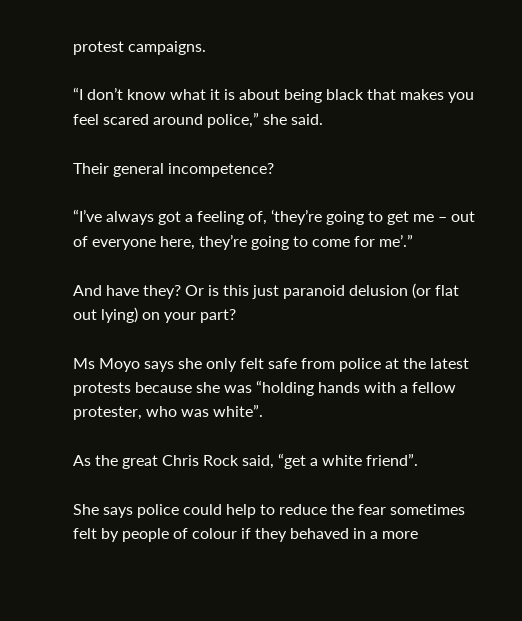protest campaigns.

“I don’t know what it is about being black that makes you feel scared around police,” she said.

Their general incompetence?

“I’ve always got a feeling of, ‘they’re going to get me – out of everyone here, they’re going to come for me’.”

And have they? Or is this just paranoid delusion (or flat out lying) on your part?

Ms Moyo says she only felt safe from police at the latest protests because she was “holding hands with a fellow protester, who was white”.

As the great Chris Rock said, “get a white friend”.

She says police could help to reduce the fear sometimes felt by people of colour if they behaved in a more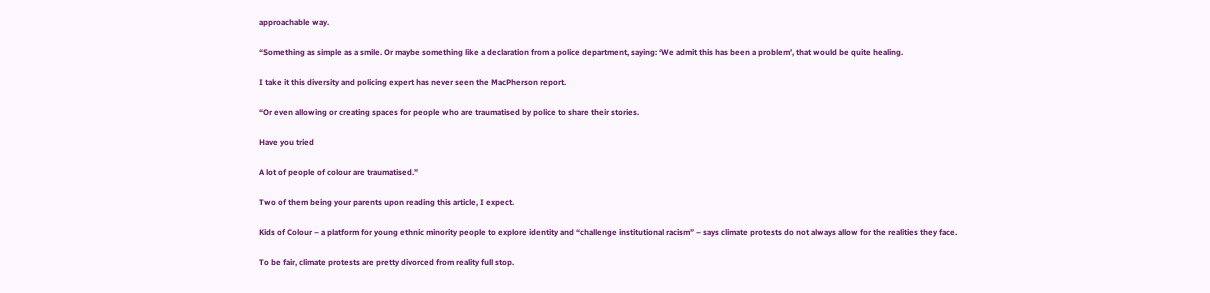approachable way.

“Something as simple as a smile. Or maybe something like a declaration from a police department, saying: ‘We admit this has been a problem’, that would be quite healing.

I take it this diversity and policing expert has never seen the MacPherson report.

“Or even allowing or creating spaces for people who are traumatised by police to share their stories.

Have you tried

A lot of people of colour are traumatised.”

Two of them being your parents upon reading this article, I expect.

Kids of Colour – a platform for young ethnic minority people to explore identity and “challenge institutional racism” – says climate protests do not always allow for the realities they face.

To be fair, climate protests are pretty divorced from reality full stop.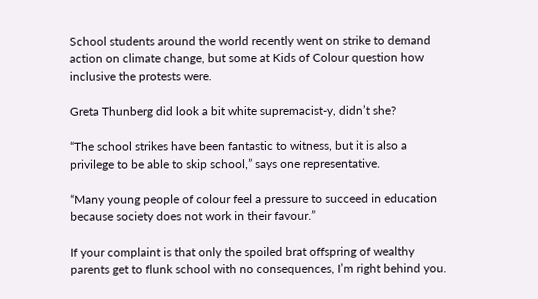School students around the world recently went on strike to demand action on climate change, but some at Kids of Colour question how inclusive the protests were.

Greta Thunberg did look a bit white supremacist-y, didn’t she?

“The school strikes have been fantastic to witness, but it is also a privilege to be able to skip school,” says one representative.

“Many young people of colour feel a pressure to succeed in education because society does not work in their favour.”

If your complaint is that only the spoiled brat offspring of wealthy parents get to flunk school with no consequences, I’m right behind you.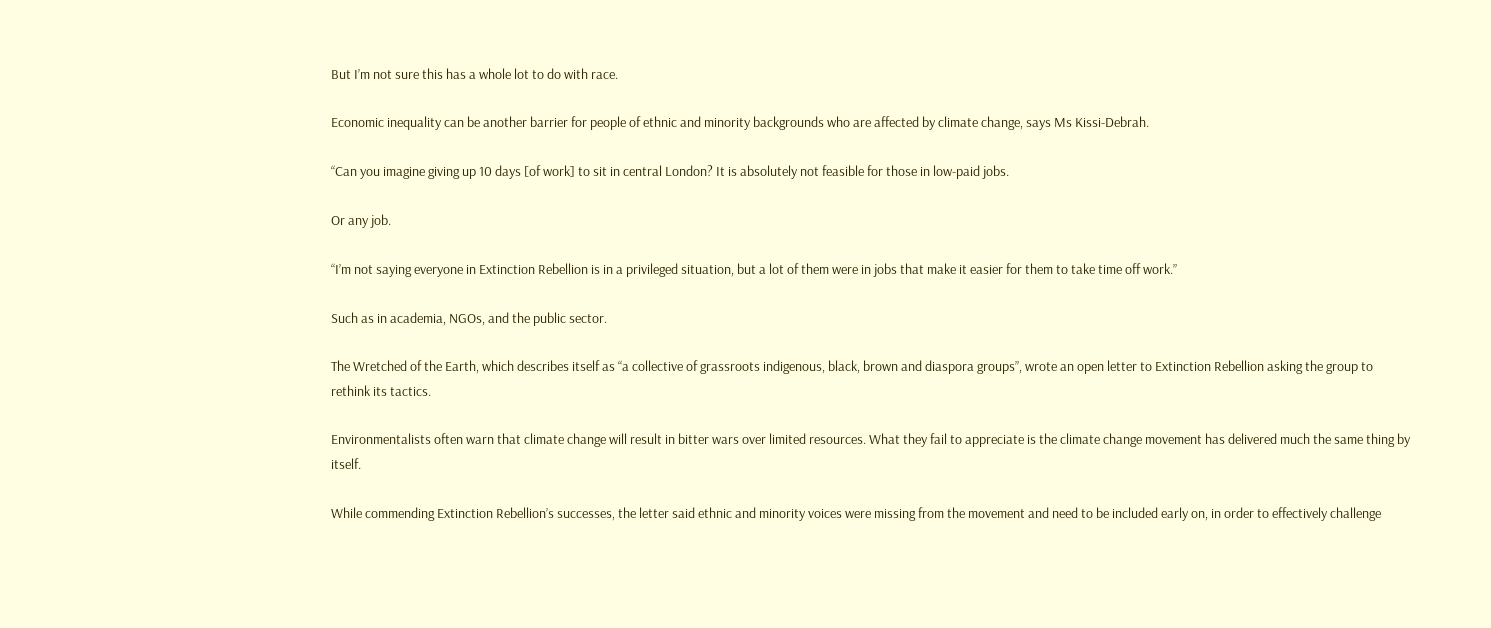But I’m not sure this has a whole lot to do with race.

Economic inequality can be another barrier for people of ethnic and minority backgrounds who are affected by climate change, says Ms Kissi-Debrah.

“Can you imagine giving up 10 days [of work] to sit in central London? It is absolutely not feasible for those in low-paid jobs.

Or any job.

“I’m not saying everyone in Extinction Rebellion is in a privileged situation, but a lot of them were in jobs that make it easier for them to take time off work.”

Such as in academia, NGOs, and the public sector.

The Wretched of the Earth, which describes itself as “a collective of grassroots indigenous, black, brown and diaspora groups”, wrote an open letter to Extinction Rebellion asking the group to rethink its tactics.

Environmentalists often warn that climate change will result in bitter wars over limited resources. What they fail to appreciate is the climate change movement has delivered much the same thing by itself.

While commending Extinction Rebellion’s successes, the letter said ethnic and minority voices were missing from the movement and need to be included early on, in order to effectively challenge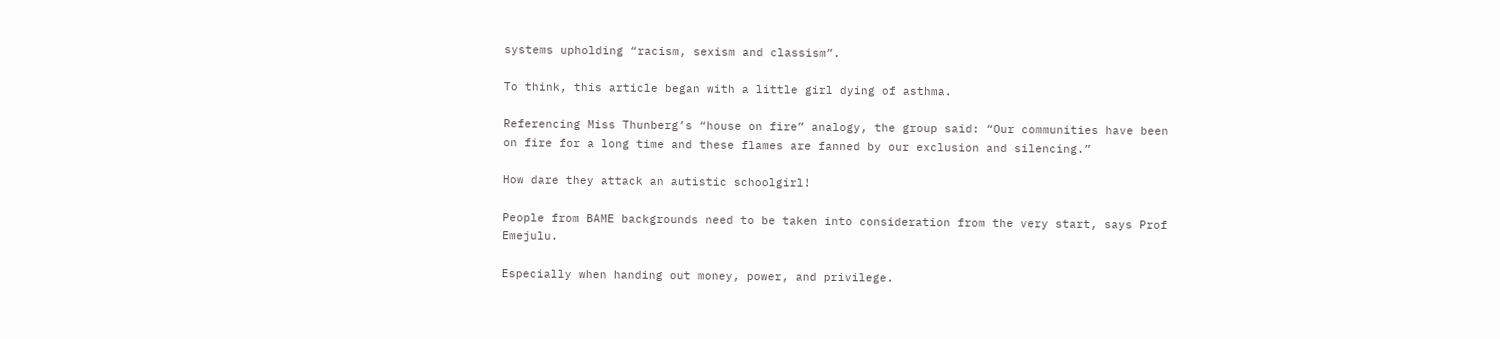systems upholding “racism, sexism and classism”.

To think, this article began with a little girl dying of asthma.

Referencing Miss Thunberg’s “house on fire” analogy, the group said: “Our communities have been on fire for a long time and these flames are fanned by our exclusion and silencing.”

How dare they attack an autistic schoolgirl!

People from BAME backgrounds need to be taken into consideration from the very start, says Prof Emejulu.

Especially when handing out money, power, and privilege.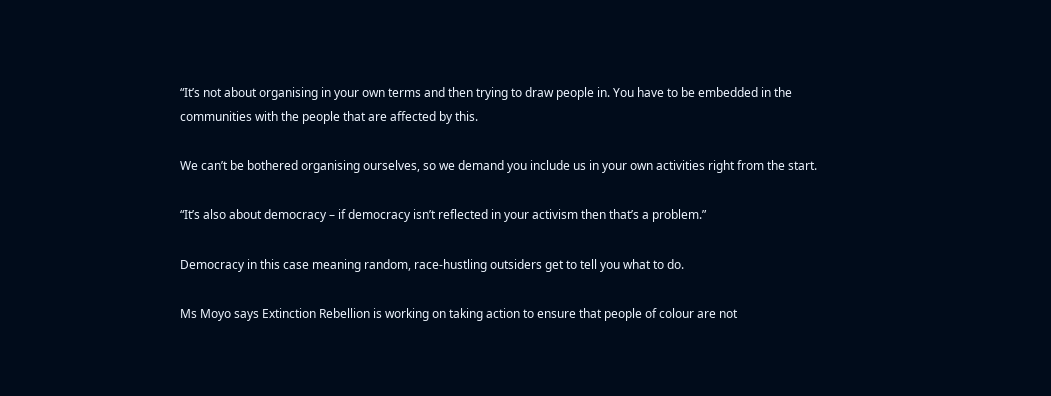“It’s not about organising in your own terms and then trying to draw people in. You have to be embedded in the communities with the people that are affected by this.

We can’t be bothered organising ourselves, so we demand you include us in your own activities right from the start.

“It’s also about democracy – if democracy isn’t reflected in your activism then that’s a problem.”

Democracy in this case meaning random, race-hustling outsiders get to tell you what to do.

Ms Moyo says Extinction Rebellion is working on taking action to ensure that people of colour are not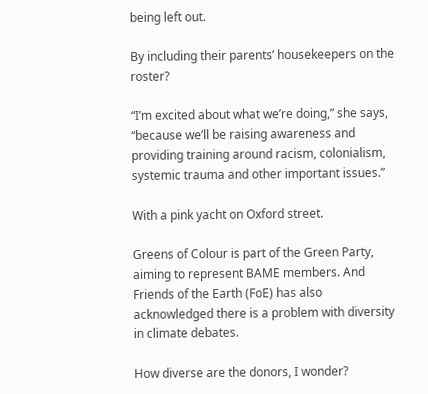being left out.

By including their parents’ housekeepers on the roster?

“I’m excited about what we’re doing,” she says, “because we’ll be raising awareness and providing training around racism, colonialism, systemic trauma and other important issues.”

With a pink yacht on Oxford street.

Greens of Colour is part of the Green Party, aiming to represent BAME members. And Friends of the Earth (FoE) has also acknowledged there is a problem with diversity in climate debates.

How diverse are the donors, I wonder?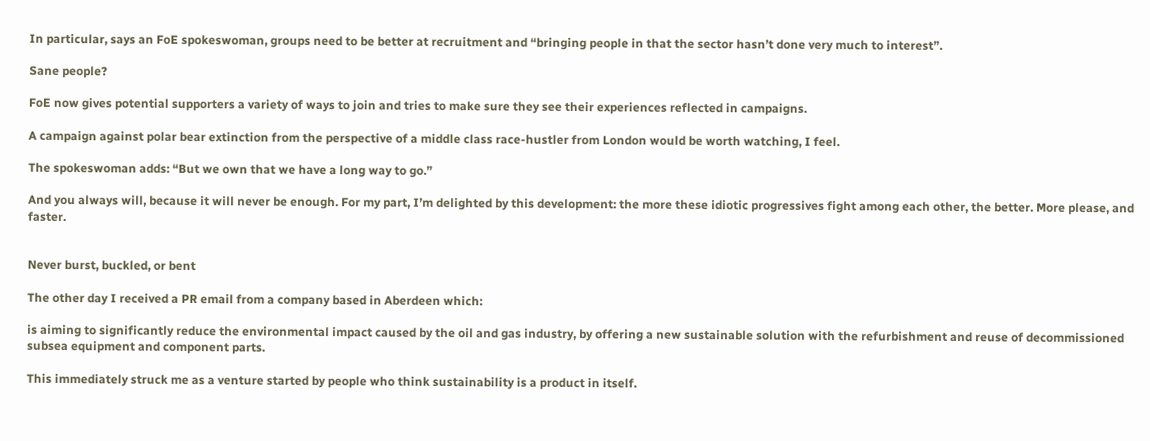In particular, says an FoE spokeswoman, groups need to be better at recruitment and “bringing people in that the sector hasn’t done very much to interest”.

Sane people?

FoE now gives potential supporters a variety of ways to join and tries to make sure they see their experiences reflected in campaigns.

A campaign against polar bear extinction from the perspective of a middle class race-hustler from London would be worth watching, I feel.

The spokeswoman adds: “But we own that we have a long way to go.”

And you always will, because it will never be enough. For my part, I’m delighted by this development: the more these idiotic progressives fight among each other, the better. More please, and faster.


Never burst, buckled, or bent

The other day I received a PR email from a company based in Aberdeen which:

is aiming to significantly reduce the environmental impact caused by the oil and gas industry, by offering a new sustainable solution with the refurbishment and reuse of decommissioned subsea equipment and component parts.

This immediately struck me as a venture started by people who think sustainability is a product in itself.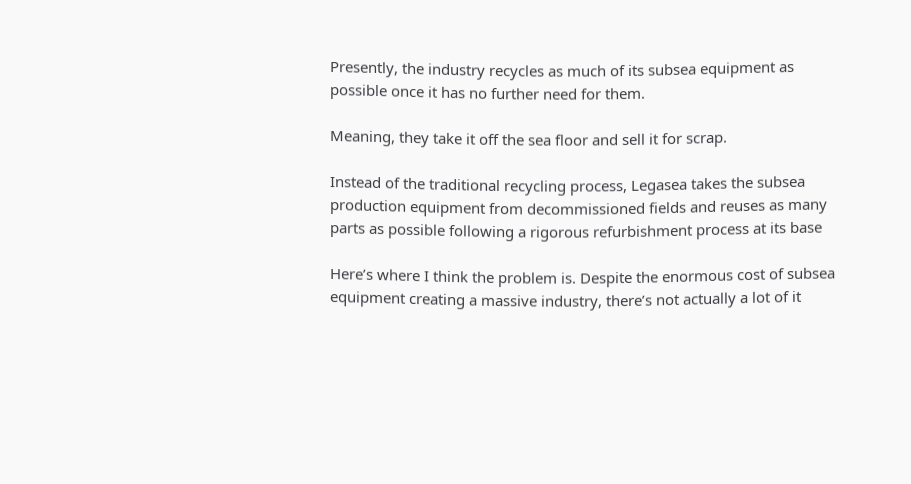Presently, the industry recycles as much of its subsea equipment as possible once it has no further need for them.

Meaning, they take it off the sea floor and sell it for scrap.

Instead of the traditional recycling process, Legasea takes the subsea production equipment from decommissioned fields and reuses as many parts as possible following a rigorous refurbishment process at its base

Here’s where I think the problem is. Despite the enormous cost of subsea equipment creating a massive industry, there’s not actually a lot of it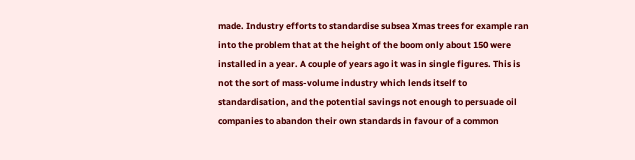made. Industry efforts to standardise subsea Xmas trees for example ran into the problem that at the height of the boom only about 150 were installed in a year. A couple of years ago it was in single figures. This is not the sort of mass-volume industry which lends itself to standardisation, and the potential savings not enough to persuade oil companies to abandon their own standards in favour of a common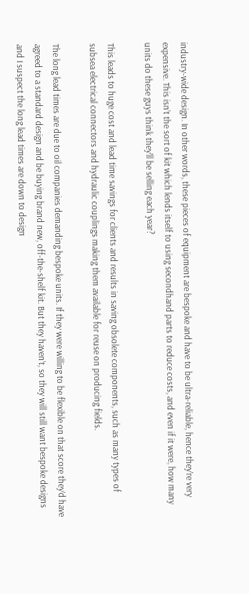industry-wide design. In other words, these pieces of equipment are bespoke and have to be ultra-reliable, hence they’re very expensive. This isn’t the sort of kit which lends itself to using secondhand parts to reduce costs, and even if it were, how many units do these guys think they’ll be selling each year?

This leads to huge cost and lead time savings for clients and results in saving obsolete components, such as many types of subsea electrical connectors and hydraulic couplings making them available for reuse on producing fields.

The long lead times are due to oil companies demanding bespoke units. If they were willing to be flexible on that score they’d have agreed to a standard design and be buying brand new, off-the-shelf kit. But they haven’t, so they will still want bespoke designs and I suspect the long lead times are down to design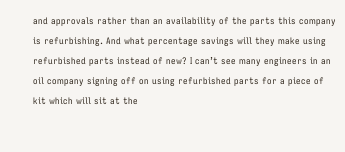and approvals rather than an availability of the parts this company is refurbishing. And what percentage savings will they make using refurbished parts instead of new? I can’t see many engineers in an oil company signing off on using refurbished parts for a piece of kit which will sit at the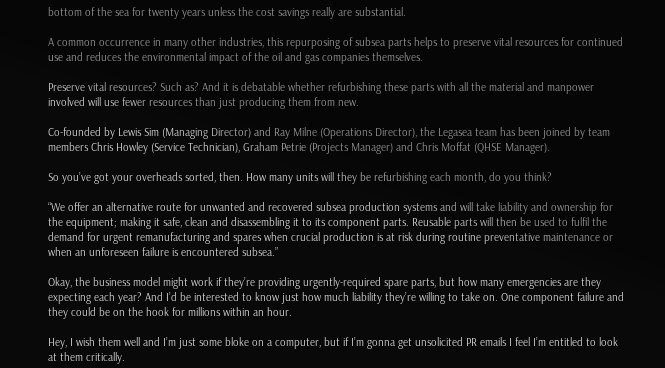bottom of the sea for twenty years unless the cost savings really are substantial.

A common occurrence in many other industries, this repurposing of subsea parts helps to preserve vital resources for continued use and reduces the environmental impact of the oil and gas companies themselves.

Preserve vital resources? Such as? And it is debatable whether refurbishing these parts with all the material and manpower involved will use fewer resources than just producing them from new.

Co-founded by Lewis Sim (Managing Director) and Ray Milne (Operations Director), the Legasea team has been joined by team members Chris Howley (Service Technician), Graham Petrie (Projects Manager) and Chris Moffat (QHSE Manager).

So you’ve got your overheads sorted, then. How many units will they be refurbishing each month, do you think?

“We offer an alternative route for unwanted and recovered subsea production systems and will take liability and ownership for the equipment; making it safe, clean and disassembling it to its component parts. Reusable parts will then be used to fulfil the demand for urgent remanufacturing and spares when crucial production is at risk during routine preventative maintenance or when an unforeseen failure is encountered subsea.”

Okay, the business model might work if they’re providing urgently-required spare parts, but how many emergencies are they expecting each year? And I’d be interested to know just how much liability they’re willing to take on. One component failure and they could be on the hook for millions within an hour.

Hey, I wish them well and I’m just some bloke on a computer, but if I’m gonna get unsolicited PR emails I feel I’m entitled to look at them critically.